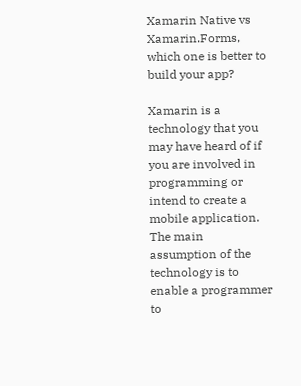Xamarin Native vs Xamarin.Forms, which one is better to build your app?

Xamarin is a technology that you may have heard of if you are involved in programming or intend to create a mobile application. The main assumption of the technology is to enable a programmer to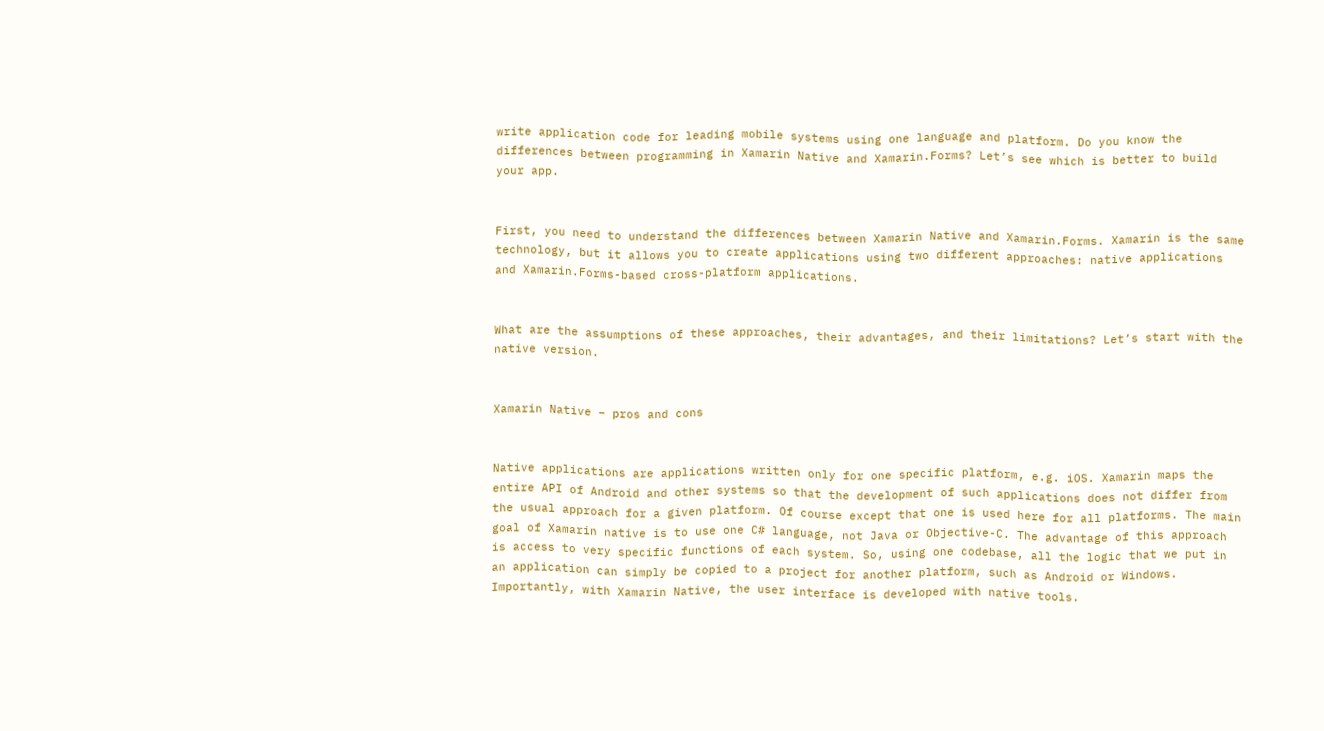write application code for leading mobile systems using one language and platform. Do you know the differences between programming in Xamarin Native and Xamarin.Forms? Let’s see which is better to build your app.


First, you need to understand the differences between Xamarin Native and Xamarin.Forms. Xamarin is the same technology, but it allows you to create applications using two different approaches: native applications and Xamarin.Forms-based cross-platform applications.


What are the assumptions of these approaches, their advantages, and their limitations? Let’s start with the native version.


Xamarin Native – pros and cons


Native applications are applications written only for one specific platform, e.g. iOS. Xamarin maps the entire API of Android and other systems so that the development of such applications does not differ from the usual approach for a given platform. Of course except that one is used here for all platforms. The main goal of Xamarin native is to use one C# language, not Java or Objective-C. The advantage of this approach is access to very specific functions of each system. So, using one codebase, all the logic that we put in an application can simply be copied to a project for another platform, such as Android or Windows. Importantly, with Xamarin Native, the user interface is developed with native tools.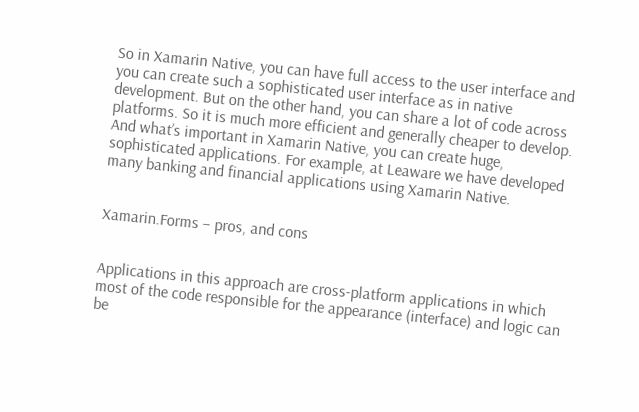So in Xamarin Native, you can have full access to the user interface and you can create such a sophisticated user interface as in native development. But on the other hand, you can share a lot of code across platforms. So it is much more efficient and generally cheaper to develop. And what’s important in Xamarin Native, you can create huge, sophisticated applications. For example, at Leaware we have developed many banking and financial applications using Xamarin Native.


Xamarin.Forms – pros, and cons


Applications in this approach are cross-platform applications in which most of the code responsible for the appearance (interface) and logic can be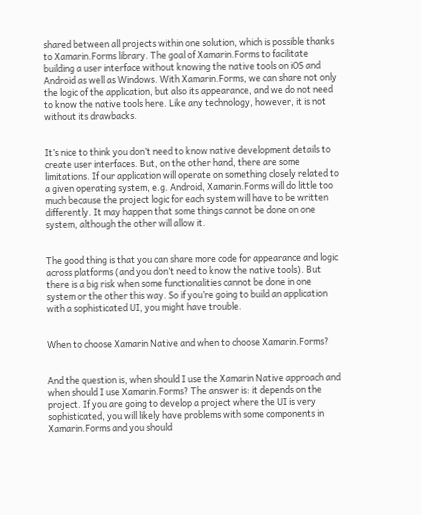shared between all projects within one solution, which is possible thanks to Xamarin.Forms library. The goal of Xamarin.Forms to facilitate building a user interface without knowing the native tools on iOS and Android as well as Windows. With Xamarin.Forms, we can share not only the logic of the application, but also its appearance, and we do not need to know the native tools here. Like any technology, however, it is not without its drawbacks.


It’s nice to think you don’t need to know native development details to create user interfaces. But, on the other hand, there are some limitations. If our application will operate on something closely related to a given operating system, e.g. Android, Xamarin.Forms will do little too much because the project logic for each system will have to be written differently. It may happen that some things cannot be done on one system, although the other will allow it.


The good thing is that you can share more code for appearance and logic across platforms (and you don’t need to know the native tools). But there is a big risk when some functionalities cannot be done in one system or the other this way. So if you’re going to build an application with a sophisticated UI, you might have trouble.


When to choose Xamarin Native and when to choose Xamarin.Forms?


And the question is, when should I use the Xamarin Native approach and when should I use Xamarin.Forms? The answer is: it depends on the project. If you are going to develop a project where the UI is very sophisticated, you will likely have problems with some components in Xamarin.Forms and you should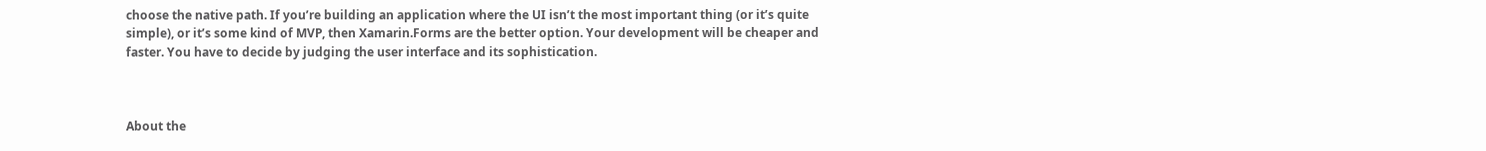choose the native path. If you’re building an application where the UI isn’t the most important thing (or it’s quite simple), or it’s some kind of MVP, then Xamarin.Forms are the better option. Your development will be cheaper and faster. You have to decide by judging the user interface and its sophistication.



About the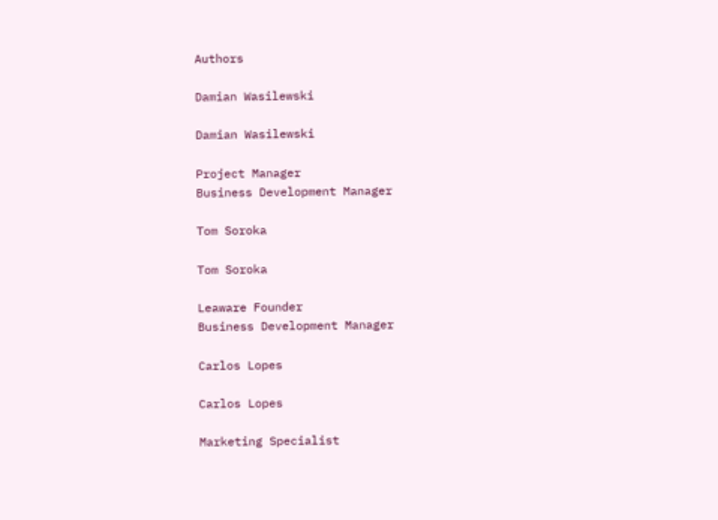Authors

Damian Wasilewski

Damian Wasilewski

Project Manager
Business Development Manager

Tom Soroka

Tom Soroka

Leaware Founder
Business Development Manager

Carlos Lopes

Carlos Lopes

Marketing Specialist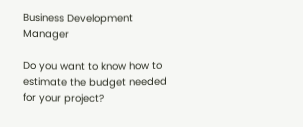Business Development Manager

Do you want to know how to
estimate the budget needed
for your project?